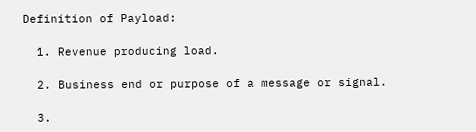Definition of Payload:

  1. Revenue producing load.

  2. Business end or purpose of a message or signal.

  3.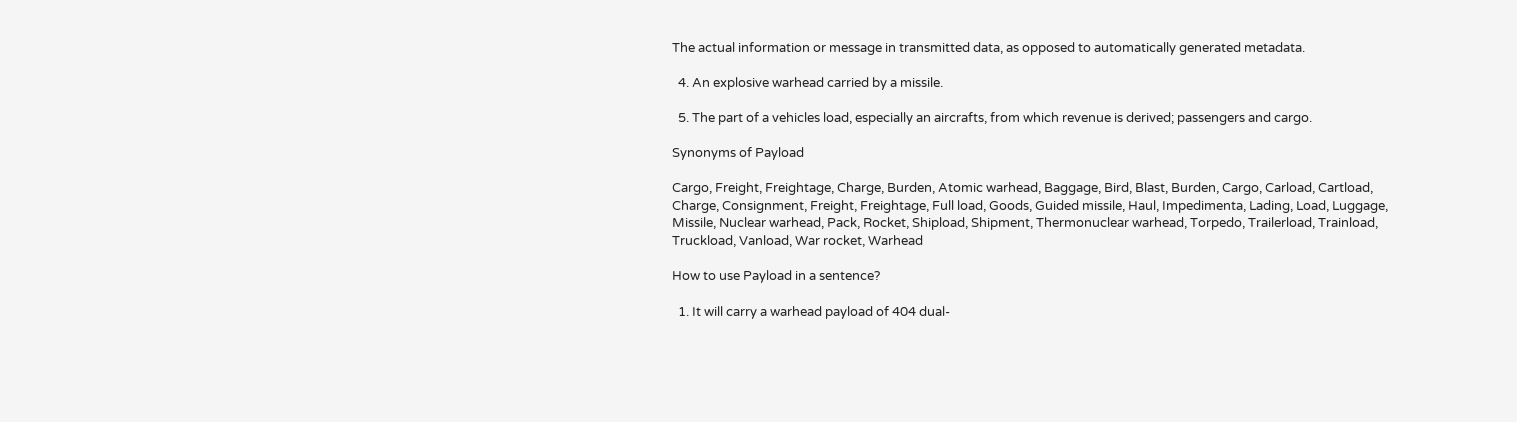The actual information or message in transmitted data, as opposed to automatically generated metadata.

  4. An explosive warhead carried by a missile.

  5. The part of a vehicles load, especially an aircrafts, from which revenue is derived; passengers and cargo.

Synonyms of Payload

Cargo, Freight, Freightage, Charge, Burden, Atomic warhead, Baggage, Bird, Blast, Burden, Cargo, Carload, Cartload, Charge, Consignment, Freight, Freightage, Full load, Goods, Guided missile, Haul, Impedimenta, Lading, Load, Luggage, Missile, Nuclear warhead, Pack, Rocket, Shipload, Shipment, Thermonuclear warhead, Torpedo, Trailerload, Trainload, Truckload, Vanload, War rocket, Warhead

How to use Payload in a sentence?

  1. It will carry a warhead payload of 404 dual-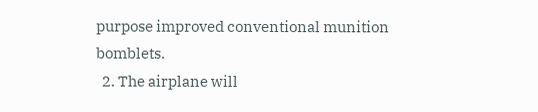purpose improved conventional munition bomblets.
  2. The airplane will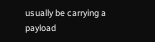usually be carrying a payload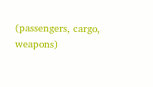(passengers, cargo, weapons)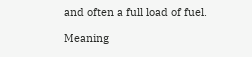and often a full load of fuel.

Meaning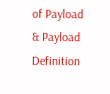of Payload & Payload Definition